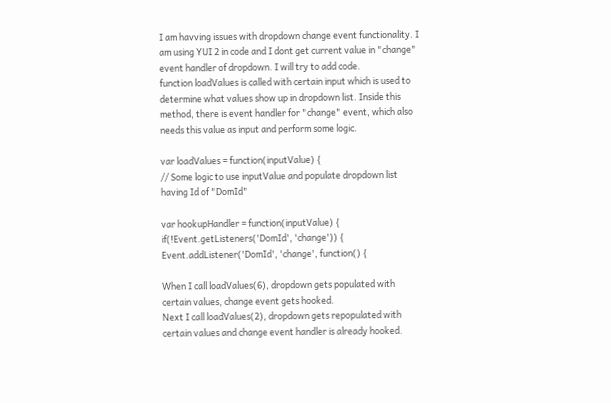I am havving issues with dropdown change event functionality. I am using YUI 2 in code and I dont get current value in "change" event handler of dropdown. I will try to add code.
function loadValues is called with certain input which is used to determine what values show up in dropdown list. Inside this method, there is event handler for "change" event, which also needs this value as input and perform some logic.

var loadValues = function(inputValue) {
// Some logic to use inputValue and populate dropdown list having Id of "DomId"

var hookupHandler = function(inputValue) {
if(!Event.getListeners('DomId', 'change')) {
Event.addListener('DomId', 'change', function() {

When I call loadValues(6), dropdown gets populated with certain values, change event gets hooked.
Next I call loadValues(2), dropdown gets repopulated with certain values and change event handler is already hooked.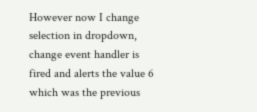However now I change selection in dropdown, change event handler is fired and alerts the value 6 which was the previous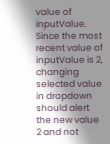value of inputValue. Since the most recent value of inputValue is 2, changing selected value in dropdown should alert the new value 2 and not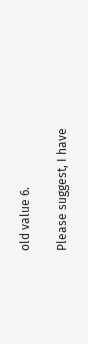old value 6.

Please suggest, I have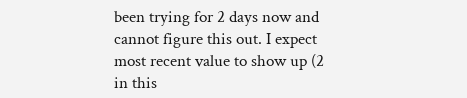been trying for 2 days now and cannot figure this out. I expect most recent value to show up (2 in this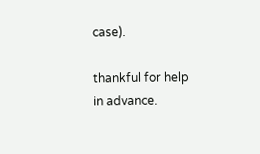case).

thankful for help in advance.